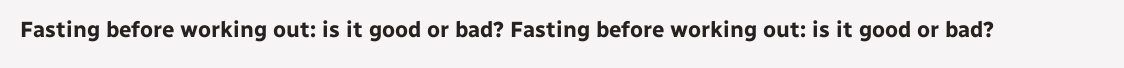Fasting before working out: is it good or bad? Fasting before working out: is it good or bad?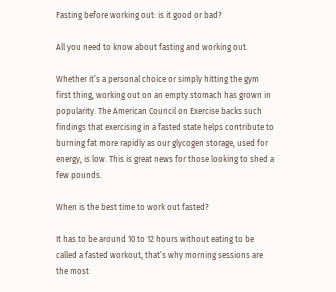Fasting before working out: is it good or bad?

All you need to know about fasting and working out.

Whether it’s a personal choice or simply hitting the gym first thing, working out on an empty stomach has grown in popularity. The American Council on Exercise backs such findings that exercising in a fasted state helps contribute to burning fat more rapidly as our glycogen storage, used for energy, is low. This is great news for those looking to shed a few pounds.

When is the best time to work out fasted?

It has to be around 10 to 12 hours without eating to be called a fasted workout, that’s why morning sessions are the most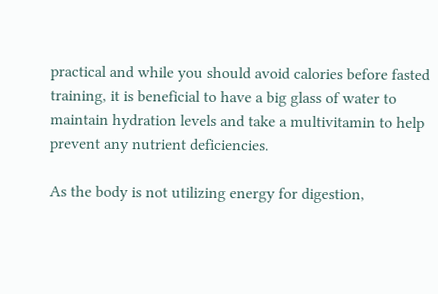practical and while you should avoid calories before fasted training, it is beneficial to have a big glass of water to maintain hydration levels and take a multivitamin to help prevent any nutrient deficiencies.

As the body is not utilizing energy for digestion,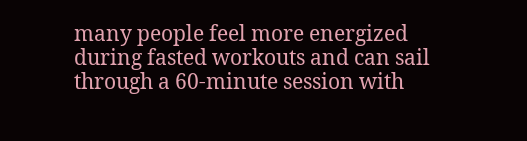many people feel more energized during fasted workouts and can sail through a 60-minute session with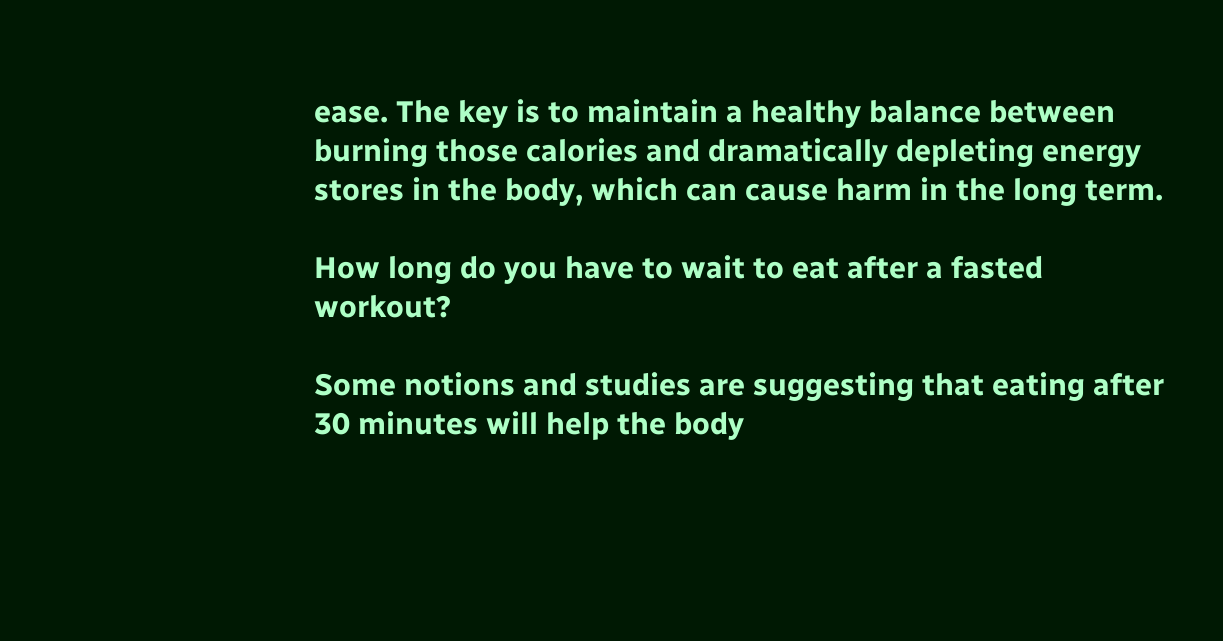ease. The key is to maintain a healthy balance between burning those calories and dramatically depleting energy stores in the body, which can cause harm in the long term.

How long do you have to wait to eat after a fasted workout?

Some notions and studies are suggesting that eating after 30 minutes will help the body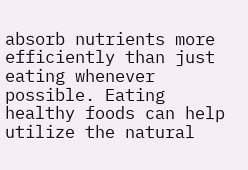absorb nutrients more efficiently than just eating whenever possible. Eating healthy foods can help utilize the natural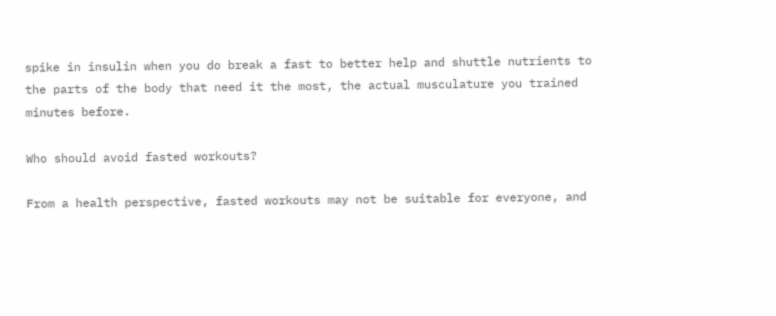spike in insulin when you do break a fast to better help and shuttle nutrients to the parts of the body that need it the most, the actual musculature you trained minutes before.

Who should avoid fasted workouts?

From a health perspective, fasted workouts may not be suitable for everyone, and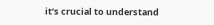it’s crucial to understand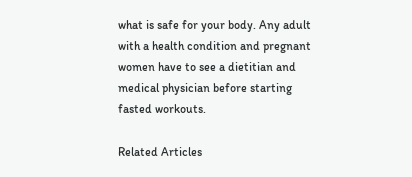what is safe for your body. Any adult with a health condition and pregnant women have to see a dietitian and medical physician before starting fasted workouts.

Related Articles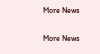More News

More News